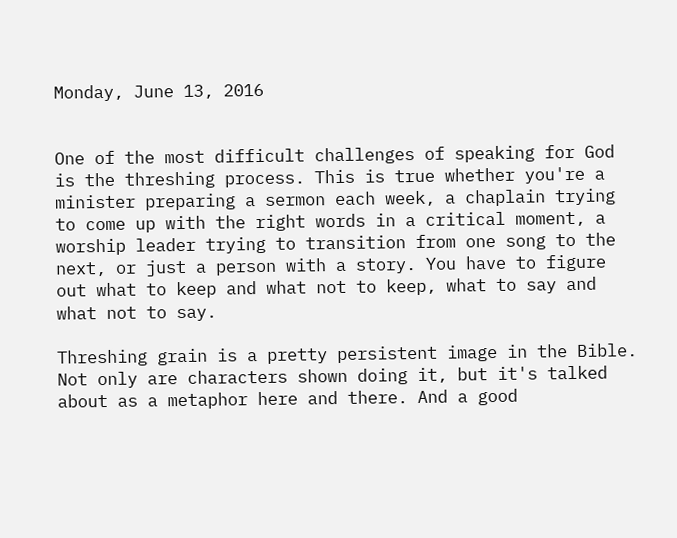Monday, June 13, 2016


One of the most difficult challenges of speaking for God is the threshing process. This is true whether you're a minister preparing a sermon each week, a chaplain trying to come up with the right words in a critical moment, a worship leader trying to transition from one song to the next, or just a person with a story. You have to figure out what to keep and what not to keep, what to say and what not to say.

Threshing grain is a pretty persistent image in the Bible. Not only are characters shown doing it, but it's talked about as a metaphor here and there. And a good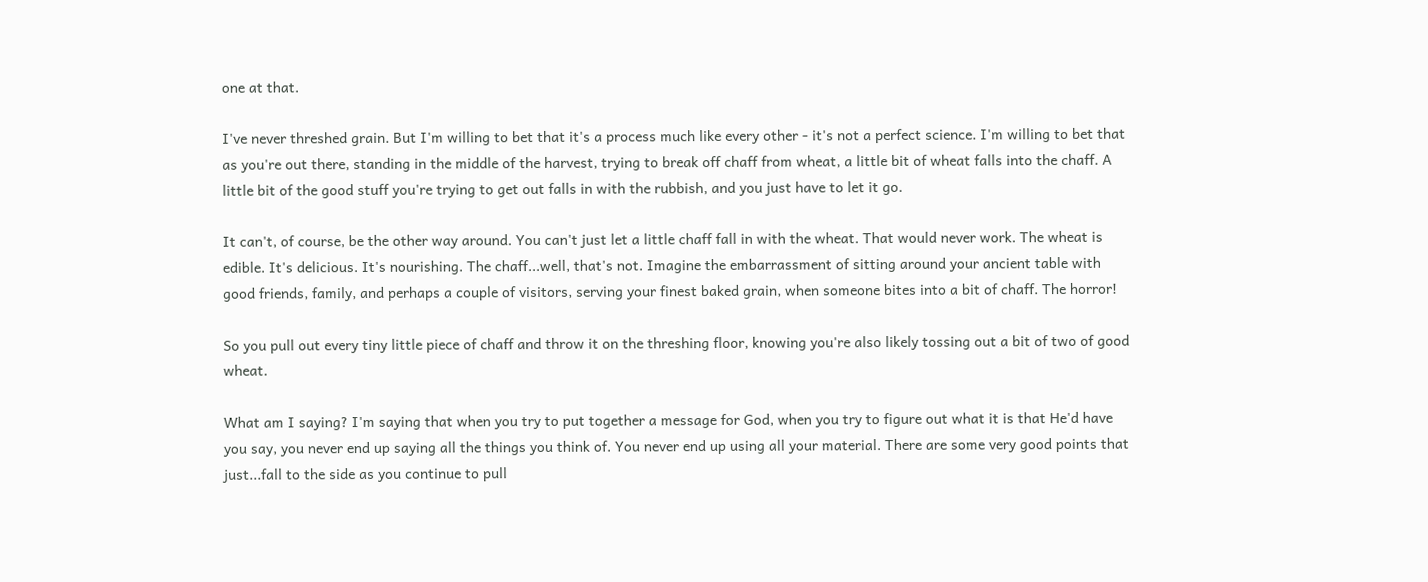one at that.

I've never threshed grain. But I'm willing to bet that it's a process much like every other - it's not a perfect science. I'm willing to bet that as you're out there, standing in the middle of the harvest, trying to break off chaff from wheat, a little bit of wheat falls into the chaff. A little bit of the good stuff you're trying to get out falls in with the rubbish, and you just have to let it go.

It can't, of course, be the other way around. You can't just let a little chaff fall in with the wheat. That would never work. The wheat is edible. It's delicious. It's nourishing. The chaff...well, that's not. Imagine the embarrassment of sitting around your ancient table with good friends, family, and perhaps a couple of visitors, serving your finest baked grain, when someone bites into a bit of chaff. The horror!

So you pull out every tiny little piece of chaff and throw it on the threshing floor, knowing you're also likely tossing out a bit of two of good wheat.

What am I saying? I'm saying that when you try to put together a message for God, when you try to figure out what it is that He'd have you say, you never end up saying all the things you think of. You never end up using all your material. There are some very good points that just...fall to the side as you continue to pull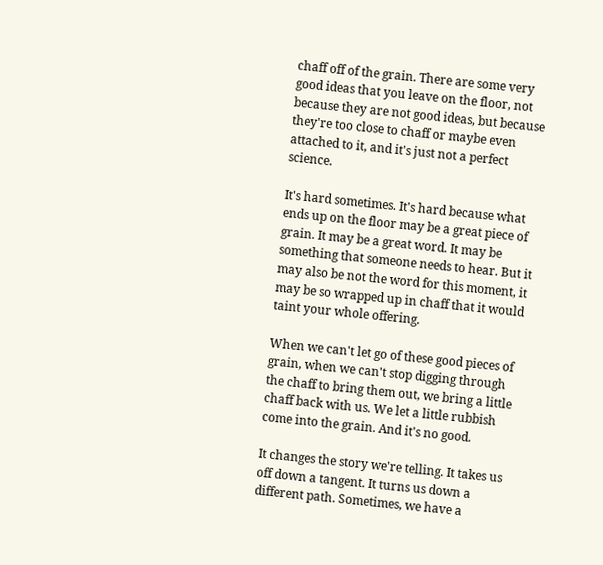chaff off of the grain. There are some very good ideas that you leave on the floor, not because they are not good ideas, but because they're too close to chaff or maybe even attached to it, and it's just not a perfect science.

It's hard sometimes. It's hard because what ends up on the floor may be a great piece of grain. It may be a great word. It may be something that someone needs to hear. But it may also be not the word for this moment, it may be so wrapped up in chaff that it would taint your whole offering.

When we can't let go of these good pieces of grain, when we can't stop digging through the chaff to bring them out, we bring a little chaff back with us. We let a little rubbish come into the grain. And it's no good.

It changes the story we're telling. It takes us off down a tangent. It turns us down a different path. Sometimes, we have a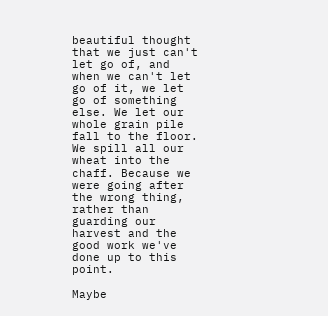beautiful thought that we just can't let go of, and when we can't let go of it, we let go of something else. We let our whole grain pile fall to the floor. We spill all our wheat into the chaff. Because we were going after the wrong thing, rather than guarding our harvest and the good work we've done up to this point.

Maybe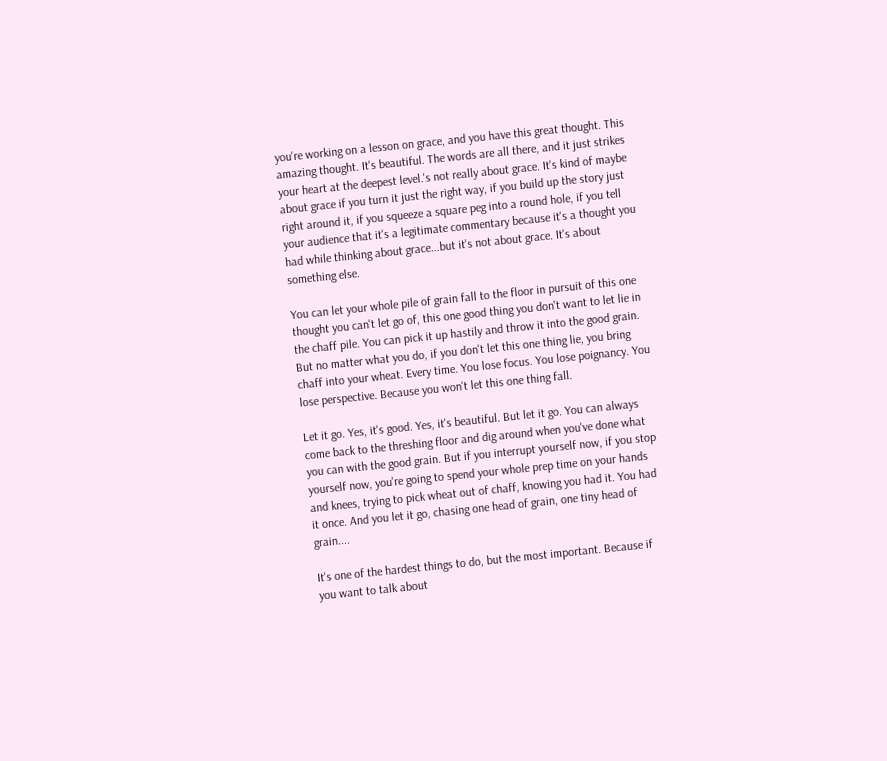you're working on a lesson on grace, and you have this great thought. This amazing thought. It's beautiful. The words are all there, and it just strikes your heart at the deepest level.'s not really about grace. It's kind of maybe about grace if you turn it just the right way, if you build up the story just right around it, if you squeeze a square peg into a round hole, if you tell your audience that it's a legitimate commentary because it's a thought you had while thinking about grace...but it's not about grace. It's about something else.

You can let your whole pile of grain fall to the floor in pursuit of this one thought you can't let go of, this one good thing you don't want to let lie in the chaff pile. You can pick it up hastily and throw it into the good grain. But no matter what you do, if you don't let this one thing lie, you bring chaff into your wheat. Every time. You lose focus. You lose poignancy. You lose perspective. Because you won't let this one thing fall.

Let it go. Yes, it's good. Yes, it's beautiful. But let it go. You can always come back to the threshing floor and dig around when you've done what you can with the good grain. But if you interrupt yourself now, if you stop yourself now, you're going to spend your whole prep time on your hands and knees, trying to pick wheat out of chaff, knowing you had it. You had it once. And you let it go, chasing one head of grain, one tiny head of grain....

It's one of the hardest things to do, but the most important. Because if you want to talk about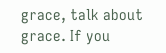grace, talk about grace. If you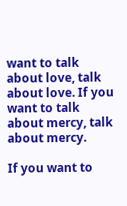want to talk about love, talk about love. If you want to talk about mercy, talk about mercy.

If you want to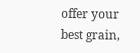offer your best grain,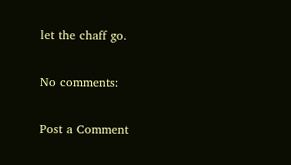let the chaff go.

No comments:

Post a Comment